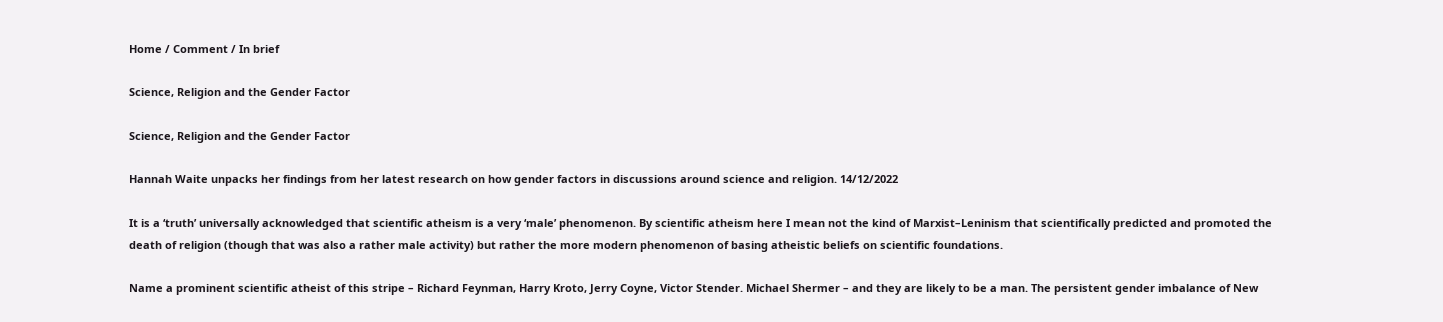Home / Comment / In brief

Science, Religion and the Gender Factor

Science, Religion and the Gender Factor

Hannah Waite unpacks her findings from her latest research on how gender factors in discussions around science and religion. 14/12/2022

It is a ‘truth’ universally acknowledged that scientific atheism is a very ‘male’ phenomenon. By scientific atheism here I mean not the kind of Marxist–Leninism that scientifically predicted and promoted the death of religion (though that was also a rather male activity) but rather the more modern phenomenon of basing atheistic beliefs on scientific foundations.

Name a prominent scientific atheist of this stripe – Richard Feynman, Harry Kroto, Jerry Coyne, Victor Stender. Michael Shermer – and they are likely to be a man. The persistent gender imbalance of New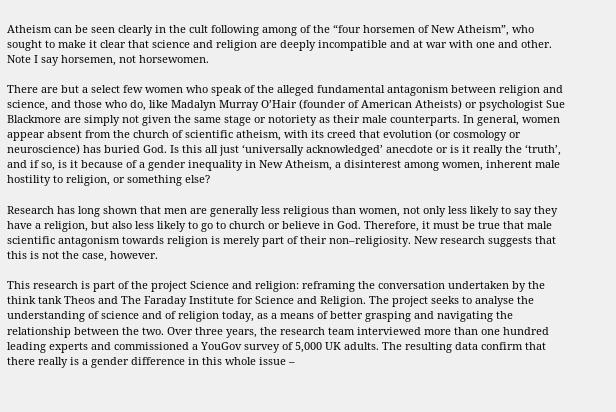Atheism can be seen clearly in the cult following among of the “four horsemen of New Atheism”, who sought to make it clear that science and religion are deeply incompatible and at war with one and other. Note I say horsemen, not horsewomen.

There are but a select few women who speak of the alleged fundamental antagonism between religion and science, and those who do, like Madalyn Murray O’Hair (founder of American Atheists) or psychologist Sue Blackmore are simply not given the same stage or notoriety as their male counterparts. In general, women appear absent from the church of scientific atheism, with its creed that evolution (or cosmology or neuroscience) has buried God. Is this all just ‘universally acknowledged’ anecdote or is it really the ‘truth’, and if so, is it because of a gender inequality in New Atheism, a disinterest among women, inherent male hostility to religion, or something else?

Research has long shown that men are generally less religious than women, not only less likely to say they have a religion, but also less likely to go to church or believe in God. Therefore, it must be true that male scientific antagonism towards religion is merely part of their non–religiosity. New research suggests that this is not the case, however.

This research is part of the project Science and religion: reframing the conversation undertaken by the think tank Theos and The Faraday Institute for Science and Religion. The project seeks to analyse the understanding of science and of religion today, as a means of better grasping and navigating the relationship between the two. Over three years, the research team interviewed more than one hundred leading experts and commissioned a YouGov survey of 5,000 UK adults. The resulting data confirm that there really is a gender difference in this whole issue –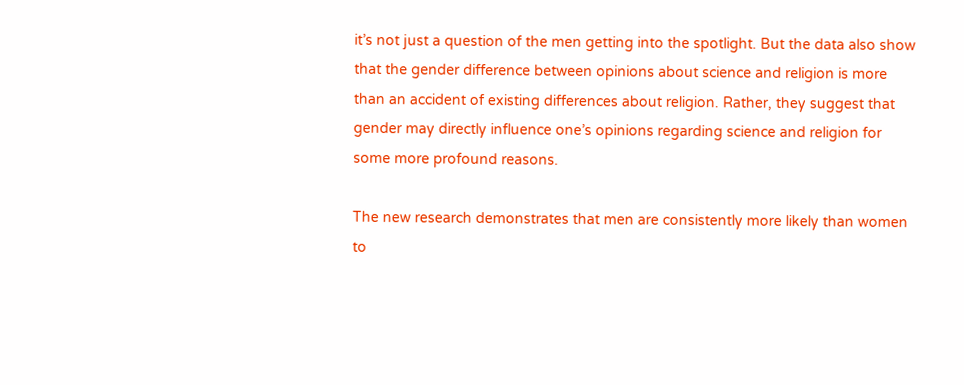it’s not just a question of the men getting into the spotlight. But the data also show that the gender difference between opinions about science and religion is more than an accident of existing differences about religion. Rather, they suggest that gender may directly influence one’s opinions regarding science and religion for some more profound reasons.

The new research demonstrates that men are consistently more likely than women to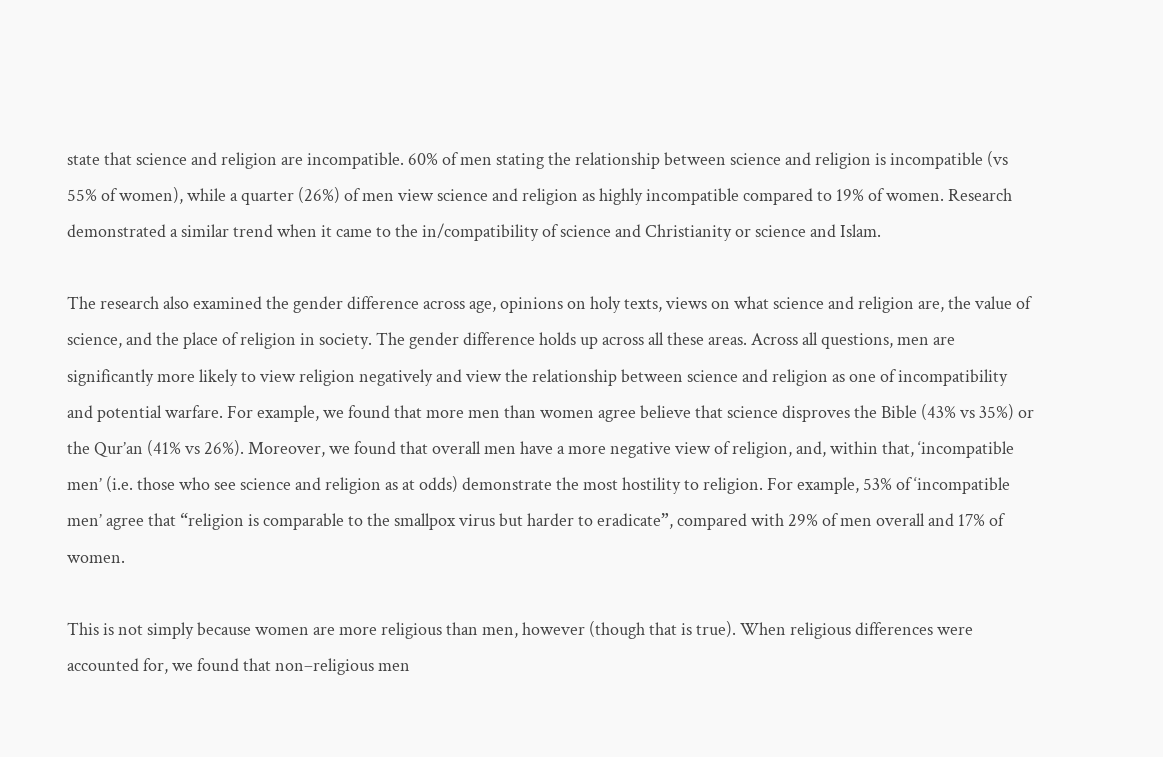state that science and religion are incompatible. 60% of men stating the relationship between science and religion is incompatible (vs 55% of women), while a quarter (26%) of men view science and religion as highly incompatible compared to 19% of women. Research demonstrated a similar trend when it came to the in/compatibility of science and Christianity or science and Islam.

The research also examined the gender difference across age, opinions on holy texts, views on what science and religion are, the value of science, and the place of religion in society. The gender difference holds up across all these areas. Across all questions, men are significantly more likely to view religion negatively and view the relationship between science and religion as one of incompatibility and potential warfare. For example, we found that more men than women agree believe that science disproves the Bible (43% vs 35%) or the Qur’an (41% vs 26%). Moreover, we found that overall men have a more negative view of religion, and, within that, ‘incompatible men’ (i.e. those who see science and religion as at odds) demonstrate the most hostility to religion. For example, 53% of ‘incompatible men’ agree that “religion is comparable to the smallpox virus but harder to eradicate”, compared with 29% of men overall and 17% of women.

This is not simply because women are more religious than men, however (though that is true). When religious differences were accounted for, we found that non–religious men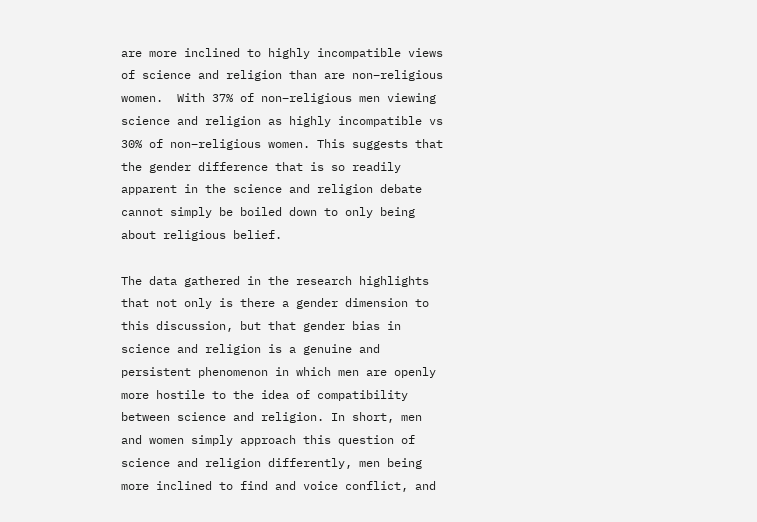are more inclined to highly incompatible views of science and religion than are non–religious women.  With 37% of non–religious men viewing science and religion as highly incompatible vs 30% of non–religious women. This suggests that the gender difference that is so readily apparent in the science and religion debate cannot simply be boiled down to only being about religious belief.

The data gathered in the research highlights that not only is there a gender dimension to this discussion, but that gender bias in science and religion is a genuine and persistent phenomenon in which men are openly more hostile to the idea of compatibility between science and religion. In short, men and women simply approach this question of science and religion differently, men being more inclined to find and voice conflict, and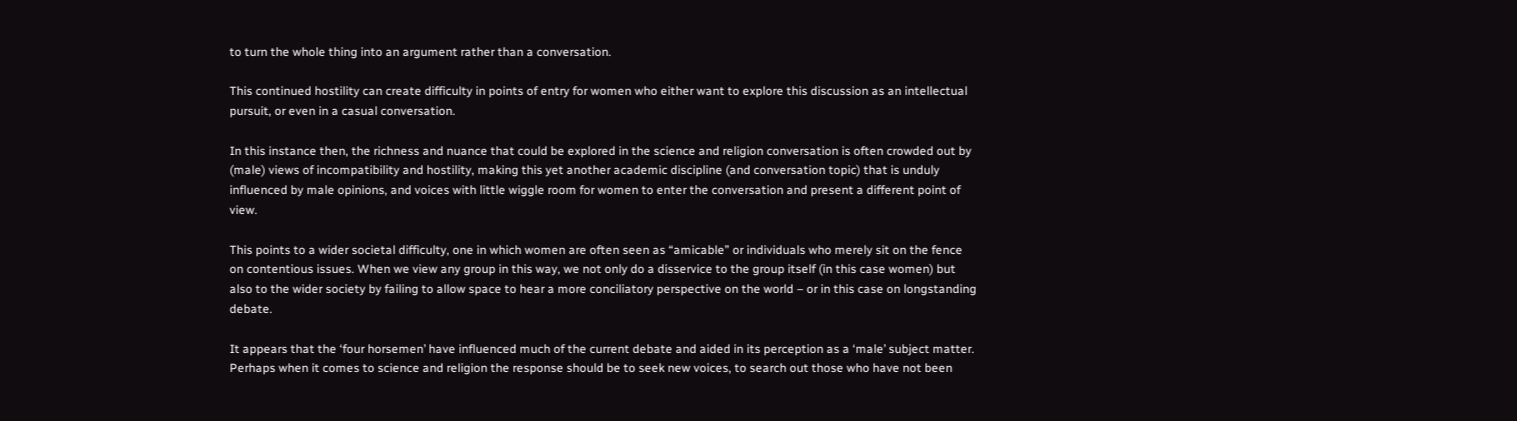to turn the whole thing into an argument rather than a conversation.

This continued hostility can create difficulty in points of entry for women who either want to explore this discussion as an intellectual pursuit, or even in a casual conversation.

In this instance then, the richness and nuance that could be explored in the science and religion conversation is often crowded out by (male) views of incompatibility and hostility, making this yet another academic discipline (and conversation topic) that is unduly influenced by male opinions, and voices with little wiggle room for women to enter the conversation and present a different point of view.

This points to a wider societal difficulty, one in which women are often seen as “amicable” or individuals who merely sit on the fence on contentious issues. When we view any group in this way, we not only do a disservice to the group itself (in this case women) but also to the wider society by failing to allow space to hear a more conciliatory perspective on the world – or in this case on longstanding debate.

It appears that the ‘four horsemen’ have influenced much of the current debate and aided in its perception as a ‘male’ subject matter.  Perhaps when it comes to science and religion the response should be to seek new voices, to search out those who have not been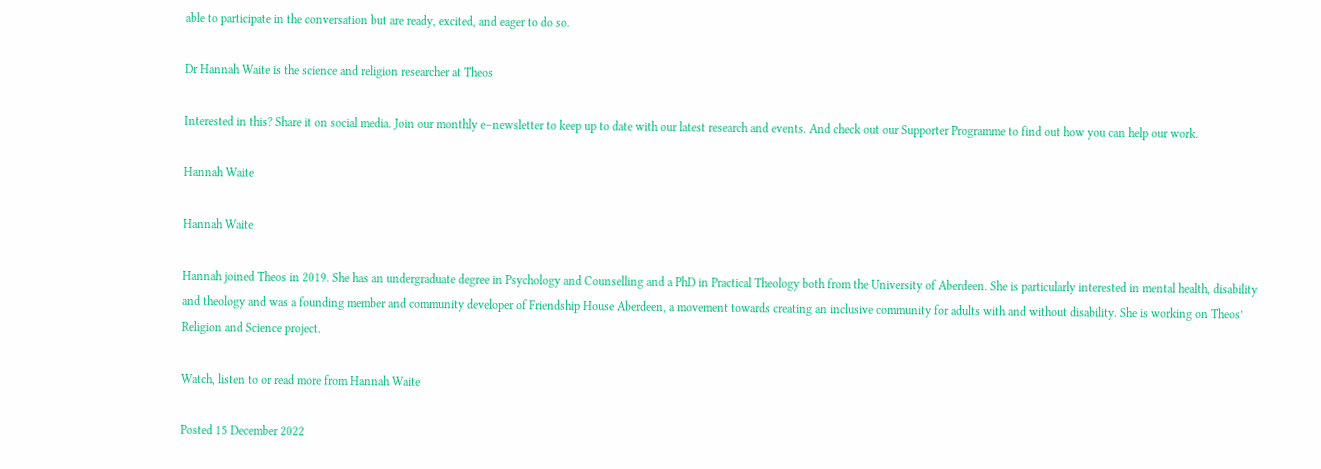able to participate in the conversation but are ready, excited, and eager to do so.

Dr Hannah Waite is the science and religion researcher at Theos

Interested in this? Share it on social media. Join our monthly e–newsletter to keep up to date with our latest research and events. And check out our Supporter Programme to find out how you can help our work.

Hannah Waite

Hannah Waite

Hannah joined Theos in 2019. She has an undergraduate degree in Psychology and Counselling and a PhD in Practical Theology both from the University of Aberdeen. She is particularly interested in mental health, disability and theology and was a founding member and community developer of Friendship House Aberdeen, a movement towards creating an inclusive community for adults with and without disability. She is working on Theos’ Religion and Science project.

Watch, listen to or read more from Hannah Waite

Posted 15 December 2022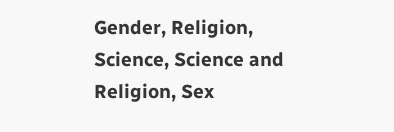Gender, Religion, Science, Science and Religion, Sex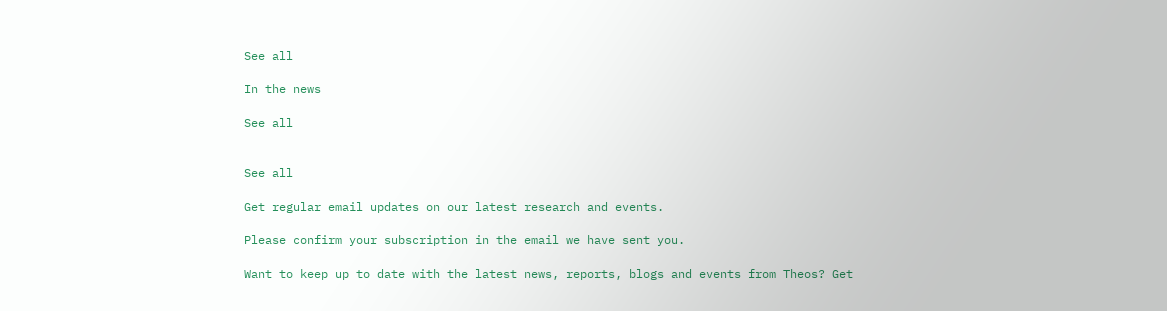See all

In the news

See all


See all

Get regular email updates on our latest research and events.

Please confirm your subscription in the email we have sent you.

Want to keep up to date with the latest news, reports, blogs and events from Theos? Get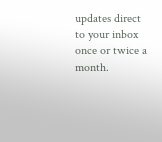updates direct to your inbox once or twice a month.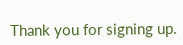Thank you for signing up.